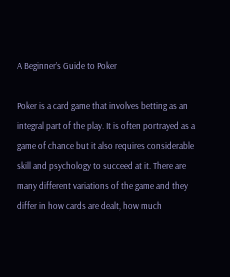A Beginner’s Guide to Poker

Poker is a card game that involves betting as an integral part of the play. It is often portrayed as a game of chance but it also requires considerable skill and psychology to succeed at it. There are many different variations of the game and they differ in how cards are dealt, how much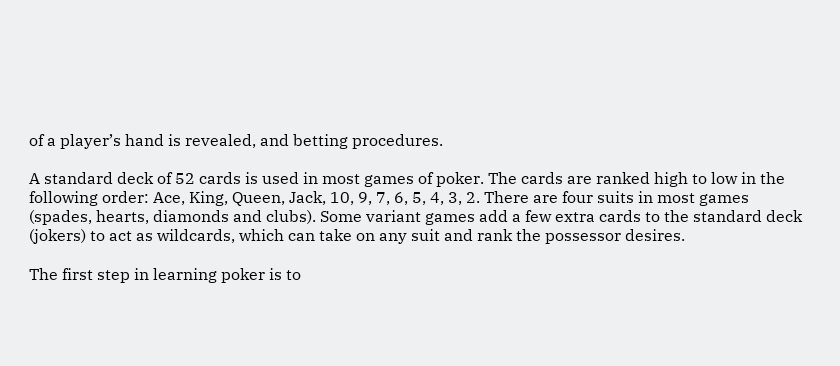of a player’s hand is revealed, and betting procedures.

A standard deck of 52 cards is used in most games of poker. The cards are ranked high to low in the following order: Ace, King, Queen, Jack, 10, 9, 7, 6, 5, 4, 3, 2. There are four suits in most games (spades, hearts, diamonds and clubs). Some variant games add a few extra cards to the standard deck (jokers) to act as wildcards, which can take on any suit and rank the possessor desires.

The first step in learning poker is to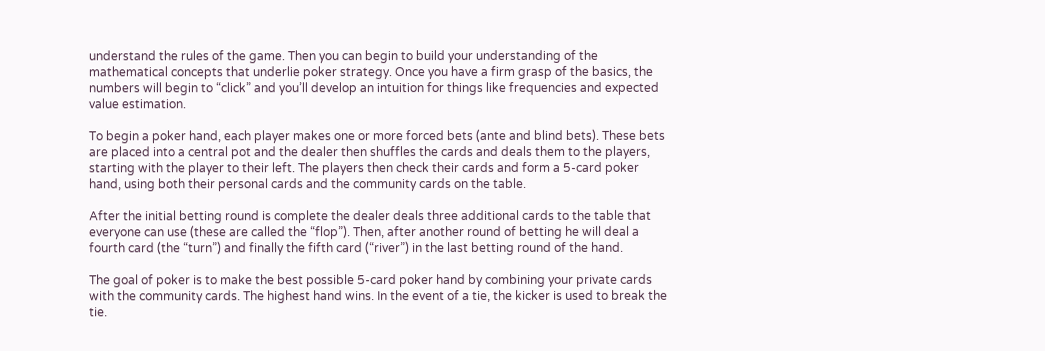understand the rules of the game. Then you can begin to build your understanding of the mathematical concepts that underlie poker strategy. Once you have a firm grasp of the basics, the numbers will begin to “click” and you’ll develop an intuition for things like frequencies and expected value estimation.

To begin a poker hand, each player makes one or more forced bets (ante and blind bets). These bets are placed into a central pot and the dealer then shuffles the cards and deals them to the players, starting with the player to their left. The players then check their cards and form a 5-card poker hand, using both their personal cards and the community cards on the table.

After the initial betting round is complete the dealer deals three additional cards to the table that everyone can use (these are called the “flop”). Then, after another round of betting he will deal a fourth card (the “turn”) and finally the fifth card (“river”) in the last betting round of the hand.

The goal of poker is to make the best possible 5-card poker hand by combining your private cards with the community cards. The highest hand wins. In the event of a tie, the kicker is used to break the tie.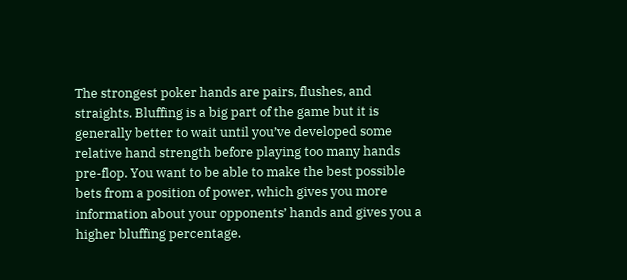The strongest poker hands are pairs, flushes, and straights. Bluffing is a big part of the game but it is generally better to wait until you’ve developed some relative hand strength before playing too many hands pre-flop. You want to be able to make the best possible bets from a position of power, which gives you more information about your opponents’ hands and gives you a higher bluffing percentage.